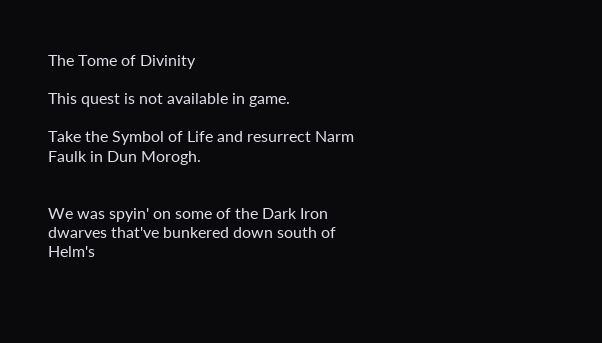The Tome of Divinity

This quest is not available in game.

Take the Symbol of Life and resurrect Narm Faulk in Dun Morogh.


We was spyin' on some of the Dark Iron dwarves that've bunkered down south of Helm's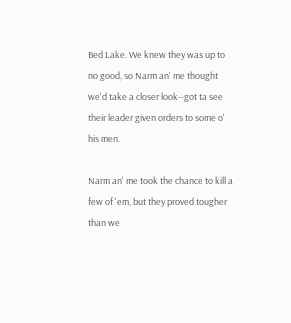Bed Lake. We knew they was up to no good, so Narm an' me thought we'd take a closer look--got ta see their leader given orders to some o' his men.

Narm an' me took the chance to kill a few of 'em, but they proved tougher than we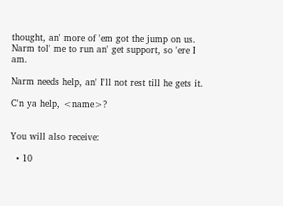thought, an' more of 'em got the jump on us. Narm tol' me to run an' get support, so 'ere I am.

Narm needs help, an' I'll not rest till he gets it.

C'n ya help, <name>?


You will also receive:

  • 10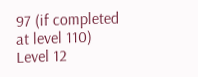97 (if completed at level 110)
Level 12